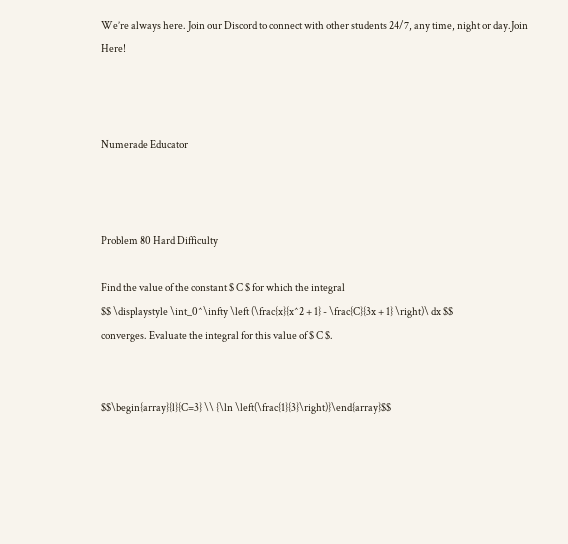We’re always here. Join our Discord to connect with other students 24/7, any time, night or day.Join Here!



Numerade Educator



Problem 80 Hard Difficulty

Find the value of the constant $ C $ for which the integral
$$ \displaystyle \int_0^\infty \left (\frac{x}{x^2 + 1} - \frac{C}{3x + 1} \right)\ dx $$
converges. Evaluate the integral for this value of $ C $.


$$\begin{array}{l}{C=3} \\ {\ln \left(\frac{1}{3}\right)}\end{array}$$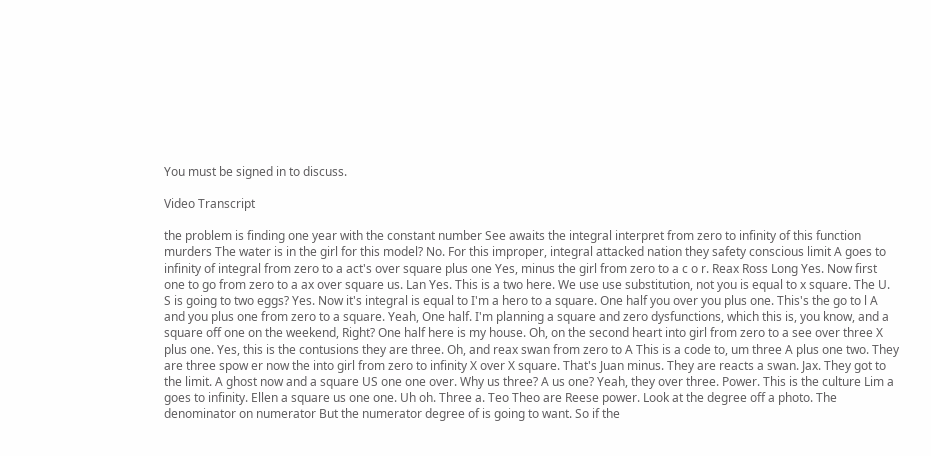You must be signed in to discuss.

Video Transcript

the problem is finding one year with the constant number See awaits the integral interpret from zero to infinity of this function murders The water is in the girl for this model? No. For this improper, integral attacked nation they safety conscious limit A goes to infinity of integral from zero to a act's over square plus one Yes, minus the girl from zero to a c o r. Reax Ross Long Yes. Now first one to go from zero to a ax over square us. Lan Yes. This is a two here. We use use substitution, not you is equal to x square. The U. S is going to two eggs? Yes. Now it's integral is equal to I'm a hero to a square. One half you over you plus one. This's the go to l A and you plus one from zero to a square. Yeah, One half. I'm planning a square and zero dysfunctions, which this is, you know, and a square off one on the weekend, Right? One half here is my house. Oh, on the second heart into girl from zero to a see over three X plus one. Yes, this is the contusions they are three. Oh, and reax swan from zero to A This is a code to, um three A plus one two. They are three spow er now the into girl from zero to infinity X over X square. That's Juan minus. They are reacts a swan. Jax. They got to the limit. A ghost now and a square US one one over. Why us three? A us one? Yeah, they over three. Power. This is the culture Lim a goes to infinity. Ellen a square us one one. Uh oh. Three a. Teo Theo are Reese power. Look at the degree off a photo. The denominator on numerator But the numerator degree of is going to want. So if the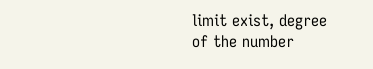limit exist, degree of the number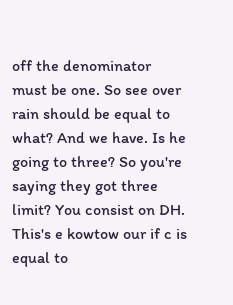off the denominator must be one. So see over rain should be equal to what? And we have. Is he going to three? So you're saying they got three limit? You consist on DH. This's e kowtow our if c is equal to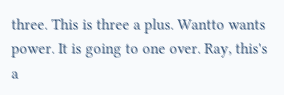three. This is three a plus. Wantto wants power. It is going to one over. Ray, this's a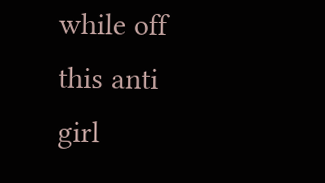while off this anti girl